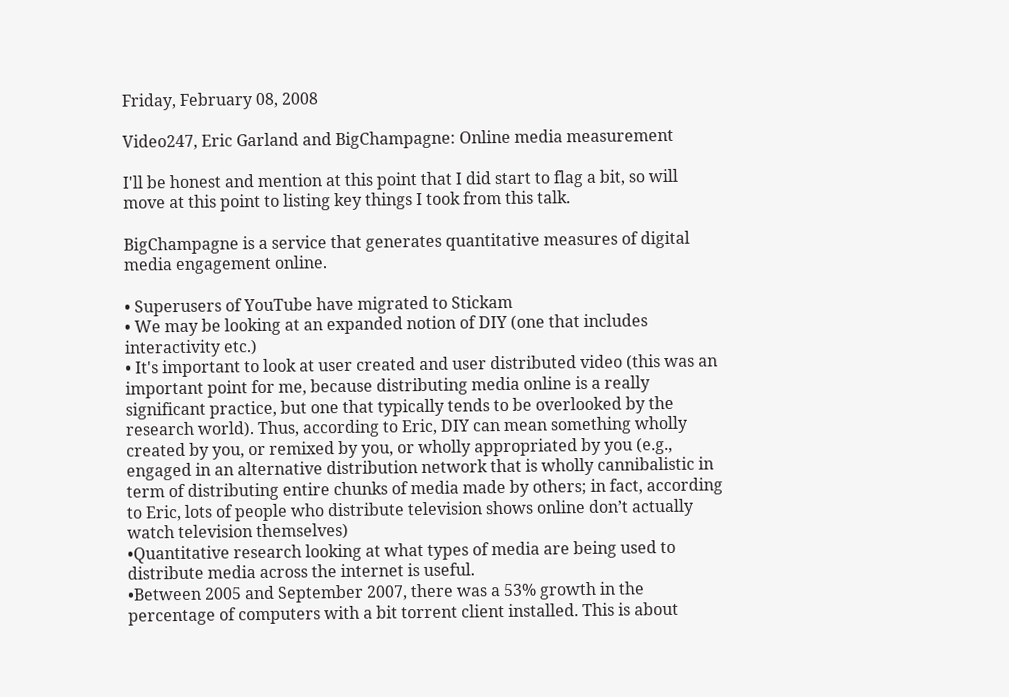Friday, February 08, 2008

Video247, Eric Garland and BigChampagne: Online media measurement

I'll be honest and mention at this point that I did start to flag a bit, so will move at this point to listing key things I took from this talk.

BigChampagne is a service that generates quantitative measures of digital media engagement online.

• Superusers of YouTube have migrated to Stickam
• We may be looking at an expanded notion of DIY (one that includes interactivity etc.)
• It's important to look at user created and user distributed video (this was an important point for me, because distributing media online is a really significant practice, but one that typically tends to be overlooked by the research world). Thus, according to Eric, DIY can mean something wholly created by you, or remixed by you, or wholly appropriated by you (e.g., engaged in an alternative distribution network that is wholly cannibalistic in term of distributing entire chunks of media made by others; in fact, according to Eric, lots of people who distribute television shows online don’t actually watch television themselves)
•Quantitative research looking at what types of media are being used to distribute media across the internet is useful.
•Between 2005 and September 2007, there was a 53% growth in the percentage of computers with a bit torrent client installed. This is about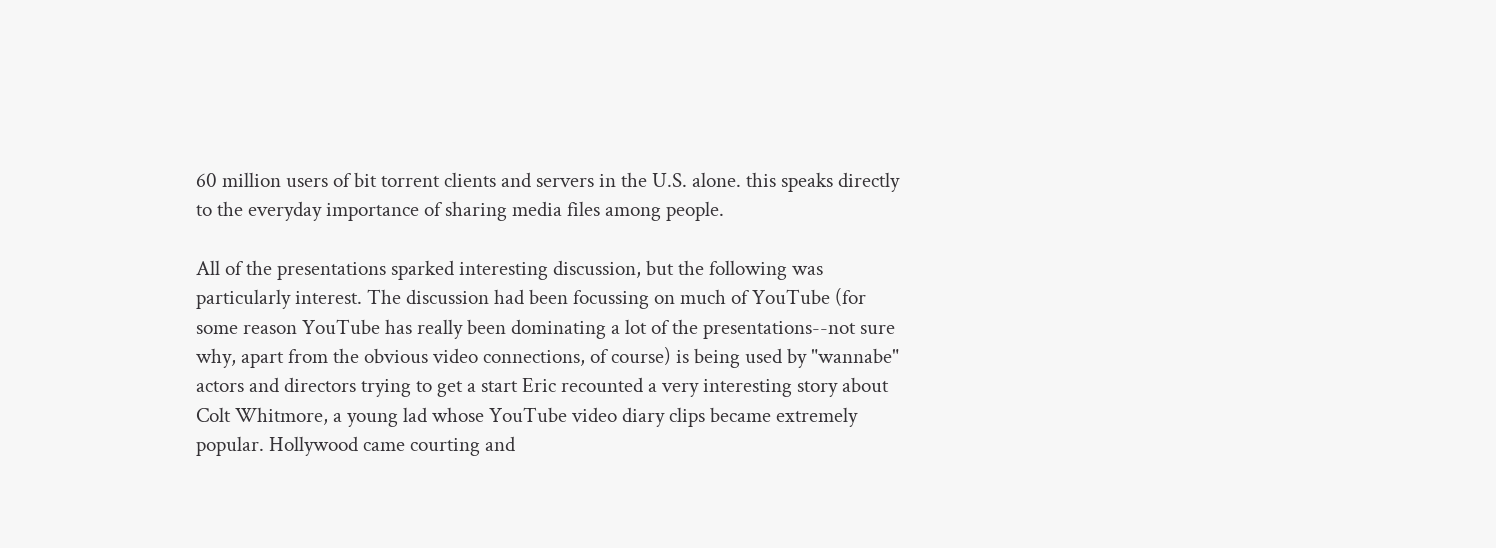60 million users of bit torrent clients and servers in the U.S. alone. this speaks directly to the everyday importance of sharing media files among people.

All of the presentations sparked interesting discussion, but the following was particularly interest. The discussion had been focussing on much of YouTube (for some reason YouTube has really been dominating a lot of the presentations--not sure why, apart from the obvious video connections, of course) is being used by "wannabe" actors and directors trying to get a start Eric recounted a very interesting story about Colt Whitmore, a young lad whose YouTube video diary clips became extremely popular. Hollywood came courting and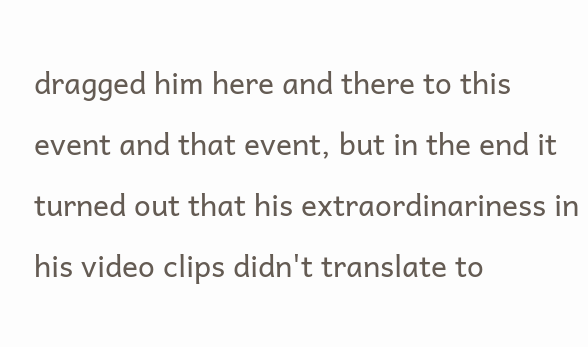dragged him here and there to this event and that event, but in the end it turned out that his extraordinariness in his video clips didn't translate to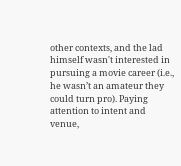other contexts, and the lad himself wasn't interested in pursuing a movie career (i.e., he wasn’t an amateur they could turn pro). Paying attention to intent and venue,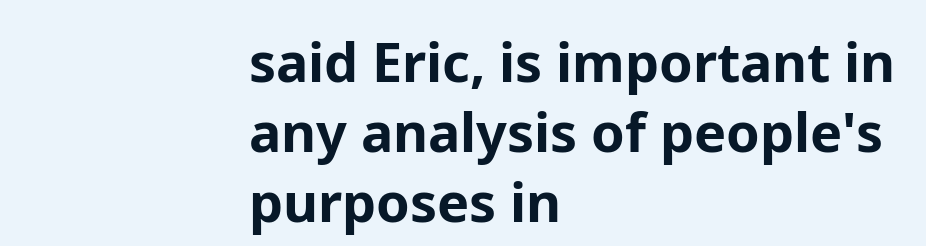said Eric, is important in any analysis of people's purposes in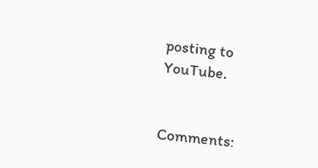posting to YouTube.


Comments: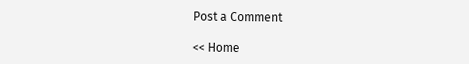Post a Comment

<< Home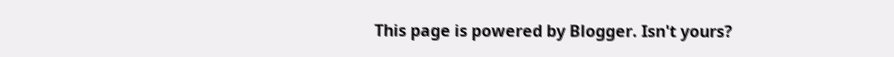This page is powered by Blogger. Isn't yours?